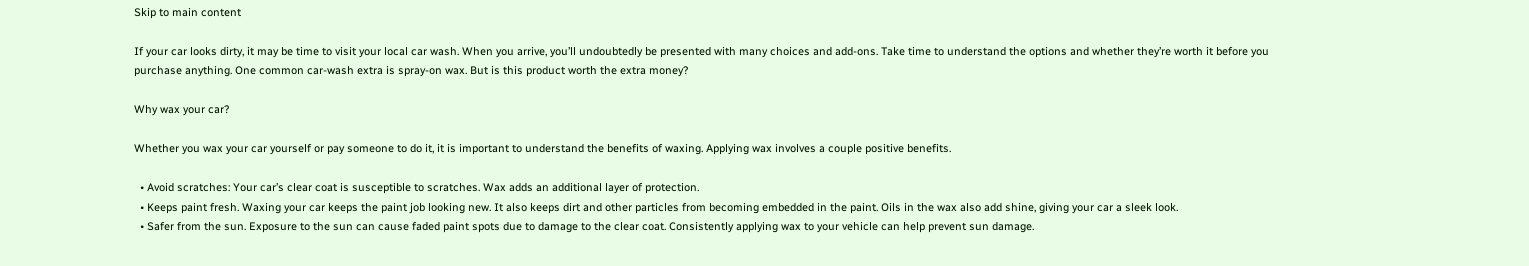Skip to main content

If your car looks dirty, it may be time to visit your local car wash. When you arrive, you’ll undoubtedly be presented with many choices and add-ons. Take time to understand the options and whether they’re worth it before you purchase anything. One common car-wash extra is spray-on wax. But is this product worth the extra money?

Why wax your car?

Whether you wax your car yourself or pay someone to do it, it is important to understand the benefits of waxing. Applying wax involves a couple positive benefits.

  • Avoid scratches: Your car’s clear coat is susceptible to scratches. Wax adds an additional layer of protection.
  • Keeps paint fresh. Waxing your car keeps the paint job looking new. It also keeps dirt and other particles from becoming embedded in the paint. Oils in the wax also add shine, giving your car a sleek look.
  • Safer from the sun. Exposure to the sun can cause faded paint spots due to damage to the clear coat. Consistently applying wax to your vehicle can help prevent sun damage.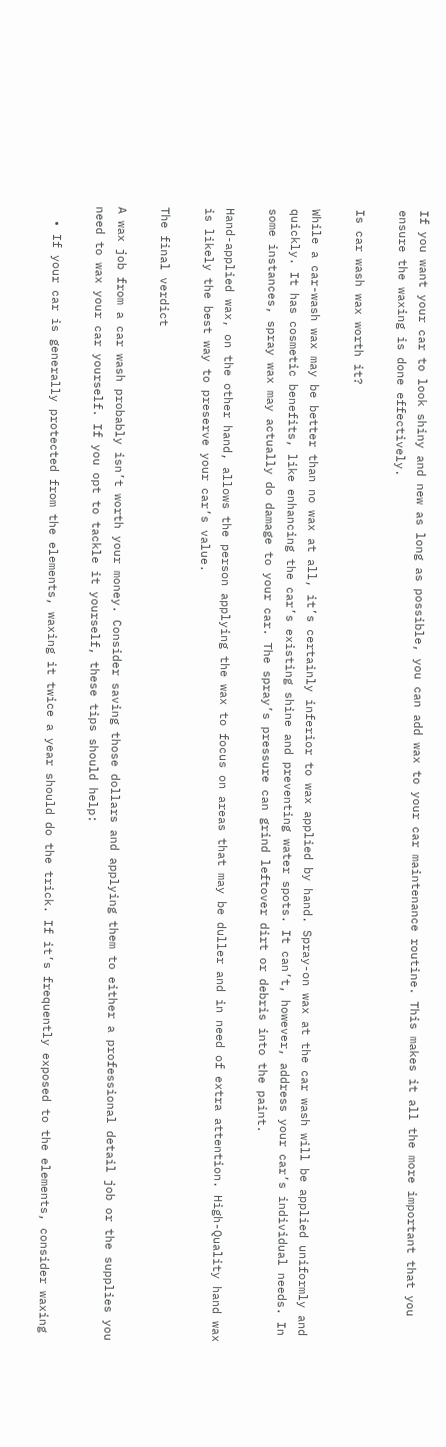If you want your car to look shiny and new as long as possible, you can add wax to your car maintenance routine. This makes it all the more important that you ensure the waxing is done effectively.

Is car wash wax worth it?

While a car-wash wax may be better than no wax at all, it’s certainly inferior to wax applied by hand. Spray-on wax at the car wash will be applied uniformly and quickly. It has cosmetic benefits, like enhancing the car’s existing shine and preventing water spots. It can’t, however, address your car’s individual needs. In some instances, spray wax may actually do damage to your car. The spray’s pressure can grind leftover dirt or debris into the paint.

Hand-applied wax, on the other hand, allows the person applying the wax to focus on areas that may be duller and in need of extra attention. High-Quality hand wax is likely the best way to preserve your car’s value.

The final verdict

A wax job from a car wash probably isn’t worth your money. Consider saving those dollars and applying them to either a professional detail job or the supplies you need to wax your car yourself. If you opt to tackle it yourself, these tips should help:

  • If your car is generally protected from the elements, waxing it twice a year should do the trick. If it’s frequently exposed to the elements, consider waxing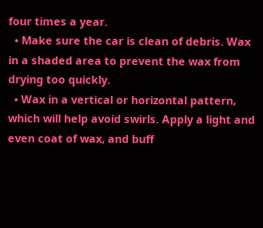four times a year.
  • Make sure the car is clean of debris. Wax in a shaded area to prevent the wax from drying too quickly.
  • Wax in a vertical or horizontal pattern, which will help avoid swirls. Apply a light and even coat of wax, and buff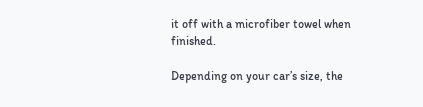it off with a microfiber towel when finished.

Depending on your car’s size, the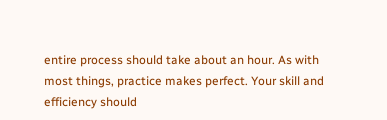entire process should take about an hour. As with most things, practice makes perfect. Your skill and efficiency should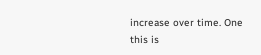increase over time. One this is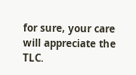for sure, your care will appreciate the TLC.